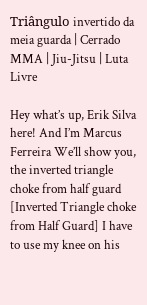Triângulo invertido da meia guarda | Cerrado MMA | Jiu-Jitsu | Luta Livre

Hey what’s up, Erik Silva here! And I’m Marcus Ferreira We’ll show you, the inverted triangle choke from half guard [Inverted Triangle choke from Half Guard] I have to use my knee on his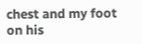chest and my foot on his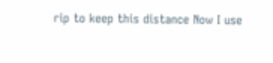rip to keep this distance Now I use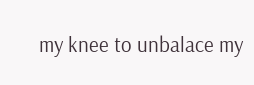my knee to unbalace my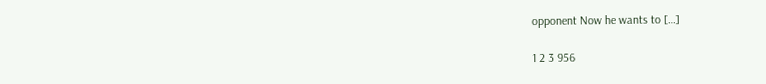opponent Now he wants to […]

1 2 3 956